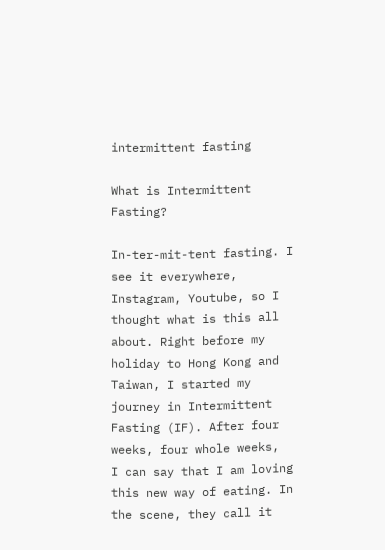intermittent fasting

What is Intermittent Fasting?

In-ter-mit-tent fasting. I see it everywhere, Instagram, Youtube, so I thought what is this all about. Right before my holiday to Hong Kong and Taiwan, I started my journey in Intermittent Fasting (IF). After four weeks, four whole weeks,  I can say that I am loving this new way of eating. In the scene, they call it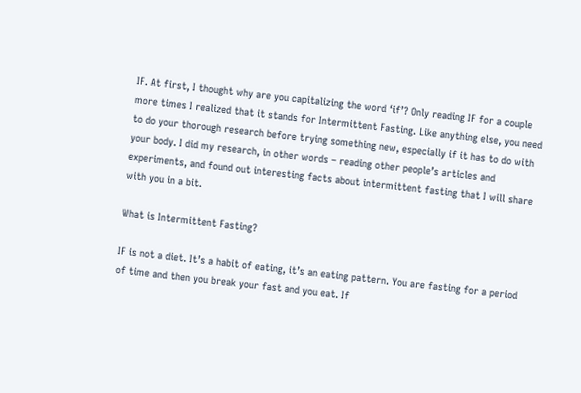IF. At first, I thought why are you capitalizing the word ‘if’? Only reading IF for a couple more times I realized that it stands for Intermittent Fasting. Like anything else, you need to do your thorough research before trying something new, especially if it has to do with your body. I did my research, in other words – reading other people’s articles and experiments, and found out interesting facts about intermittent fasting that I will share with you in a bit.

What is Intermittent Fasting?

IF is not a diet. It’s a habit of eating, it’s an eating pattern. You are fasting for a period of time and then you break your fast and you eat. If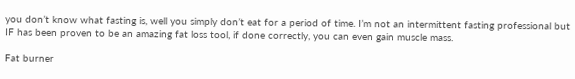you don’t know what fasting is, well you simply don’t eat for a period of time. I’m not an intermittent fasting professional but IF has been proven to be an amazing fat loss tool, if done correctly, you can even gain muscle mass.

Fat burner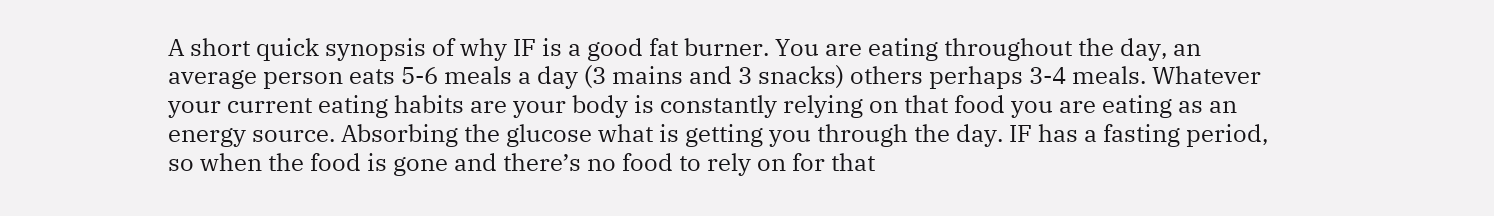A short quick synopsis of why IF is a good fat burner. You are eating throughout the day, an average person eats 5-6 meals a day (3 mains and 3 snacks) others perhaps 3-4 meals. Whatever your current eating habits are your body is constantly relying on that food you are eating as an energy source. Absorbing the glucose what is getting you through the day. IF has a fasting period, so when the food is gone and there’s no food to rely on for that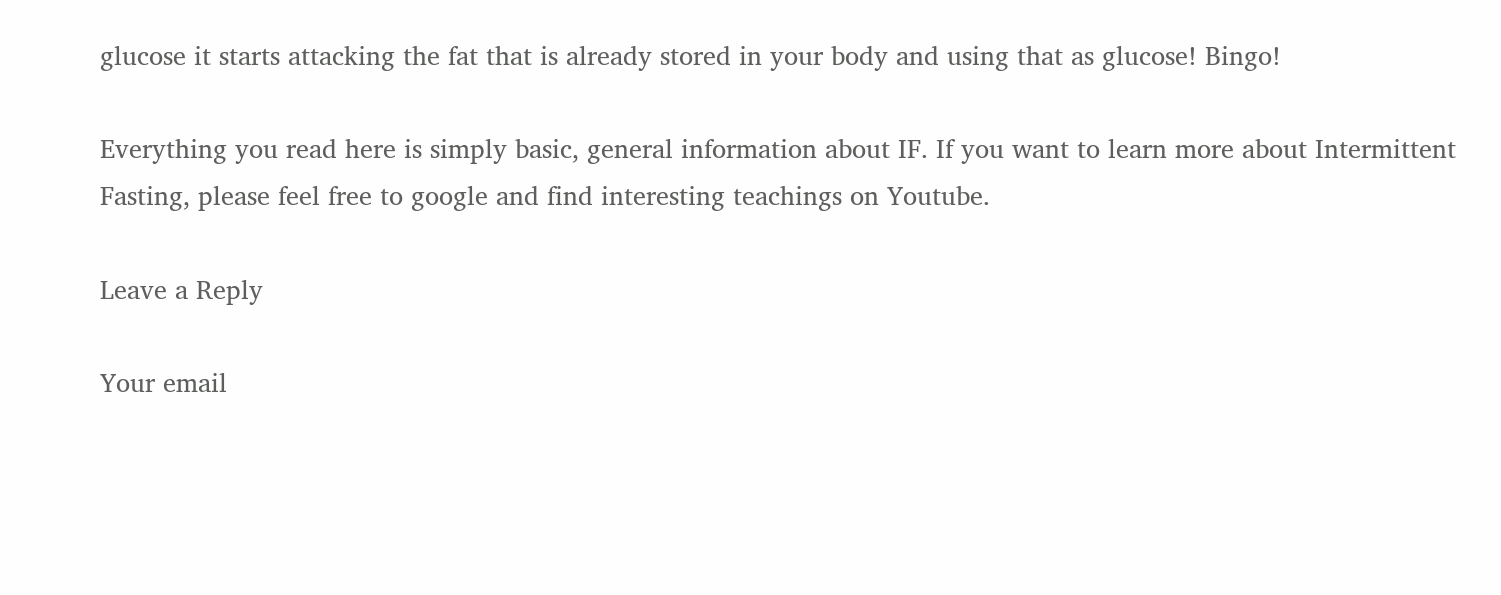glucose it starts attacking the fat that is already stored in your body and using that as glucose! Bingo!

Everything you read here is simply basic, general information about IF. If you want to learn more about Intermittent Fasting, please feel free to google and find interesting teachings on Youtube.

Leave a Reply

Your email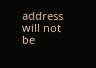address will not be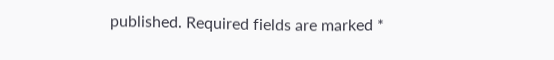published. Required fields are marked *